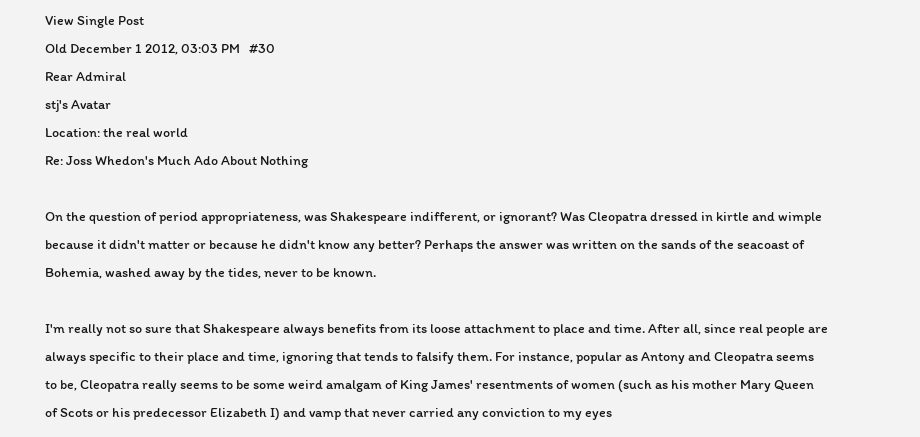View Single Post
Old December 1 2012, 03:03 PM   #30
Rear Admiral
stj's Avatar
Location: the real world
Re: Joss Whedon's Much Ado About Nothing

On the question of period appropriateness, was Shakespeare indifferent, or ignorant? Was Cleopatra dressed in kirtle and wimple because it didn't matter or because he didn't know any better? Perhaps the answer was written on the sands of the seacoast of Bohemia, washed away by the tides, never to be known.

I'm really not so sure that Shakespeare always benefits from its loose attachment to place and time. After all, since real people are always specific to their place and time, ignoring that tends to falsify them. For instance, popular as Antony and Cleopatra seems to be, Cleopatra really seems to be some weird amalgam of King James' resentments of women (such as his mother Mary Queen of Scots or his predecessor Elizabeth I) and vamp that never carried any conviction to my eyes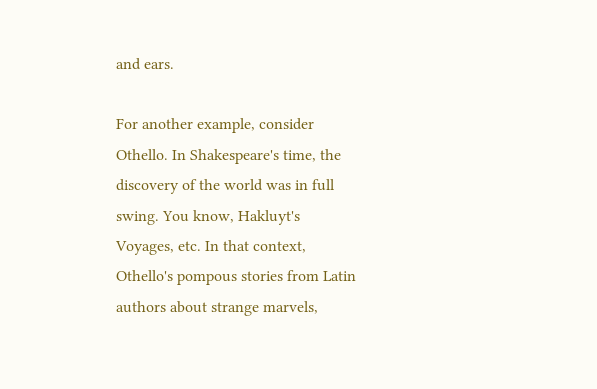and ears.

For another example, consider Othello. In Shakespeare's time, the discovery of the world was in full swing. You know, Hakluyt's Voyages, etc. In that context, Othello's pompous stories from Latin authors about strange marvels,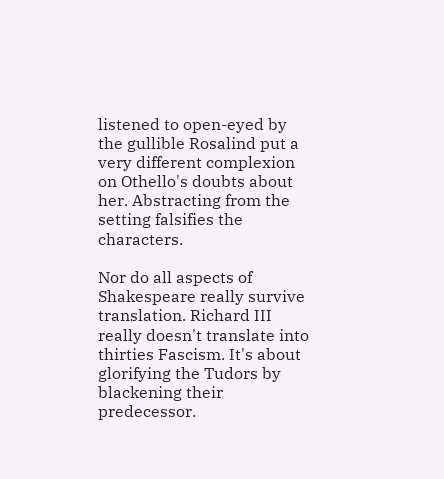listened to open-eyed by the gullible Rosalind put a very different complexion on Othello's doubts about her. Abstracting from the setting falsifies the characters.

Nor do all aspects of Shakespeare really survive translation. Richard III really doesn't translate into thirties Fascism. It's about glorifying the Tudors by blackening their predecessor.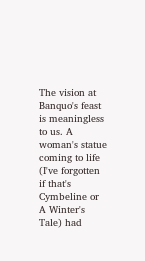The vision at Banquo's feast is meaningless to us. A woman's statue coming to life (I've forgotten if that's Cymbeline or A Winter's Tale) had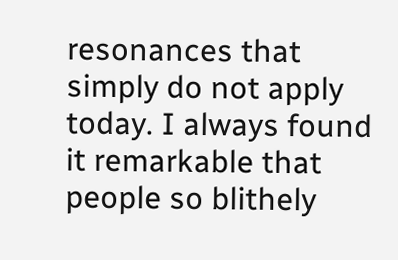resonances that simply do not apply today. I always found it remarkable that people so blithely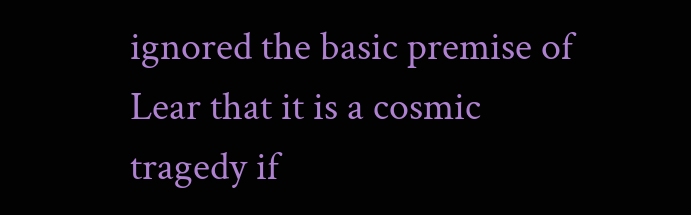ignored the basic premise of Lear that it is a cosmic tragedy if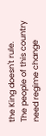the King doesn't rule.
The people of this country need regime change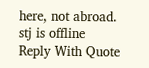here, not abroad.
stj is offline   Reply With Quote